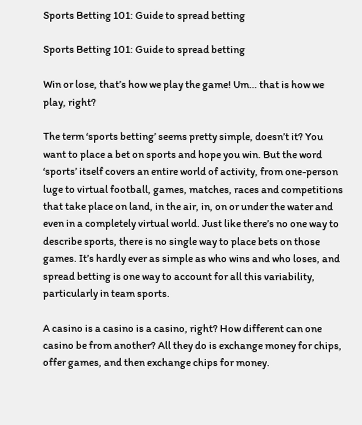Sports Betting 101: Guide to spread betting

Sports Betting 101: Guide to spread betting

Win or lose, that’s how we play the game! Um… that is how we play, right?

The term ‘sports betting’ seems pretty simple, doesn’t it? You want to place a bet on sports and hope you win. But the word ‘sports’ itself covers an entire world of activity, from one-person luge to virtual football, games, matches, races and competitions that take place on land, in the air, in, on or under the water and even in a completely virtual world. Just like there’s no one way to describe sports, there is no single way to place bets on those games. It’s hardly ever as simple as who wins and who loses, and spread betting is one way to account for all this variability, particularly in team sports.

A casino is a casino is a casino, right? How different can one casino be from another? All they do is exchange money for chips, offer games, and then exchange chips for money.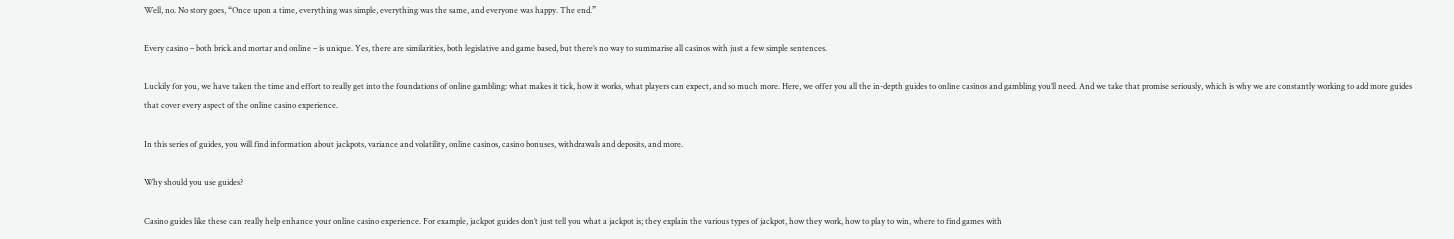Well, no. No story goes, “Once upon a time, everything was simple, everything was the same, and everyone was happy. The end.”

Every casino – both brick and mortar and online – is unique. Yes, there are similarities, both legislative and game based, but there’s no way to summarise all casinos with just a few simple sentences.

Luckily for you, we have taken the time and effort to really get into the foundations of online gambling: what makes it tick, how it works, what players can expect, and so much more. Here, we offer you all the in-depth guides to online casinos and gambling you’ll need. And we take that promise seriously, which is why we are constantly working to add more guides that cover every aspect of the online casino experience.

In this series of guides, you will find information about jackpots, variance and volatility, online casinos, casino bonuses, withdrawals and deposits, and more.

Why should you use guides?

Casino guides like these can really help enhance your online casino experience. For example, jackpot guides don’t just tell you what a jackpot is; they explain the various types of jackpot, how they work, how to play to win, where to find games with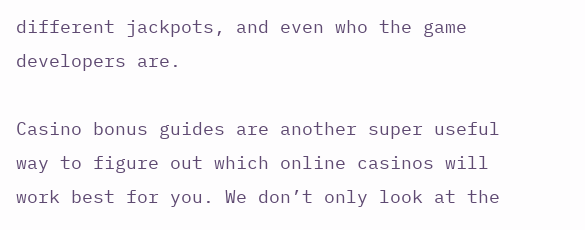different jackpots, and even who the game developers are.

Casino bonus guides are another super useful way to figure out which online casinos will work best for you. We don’t only look at the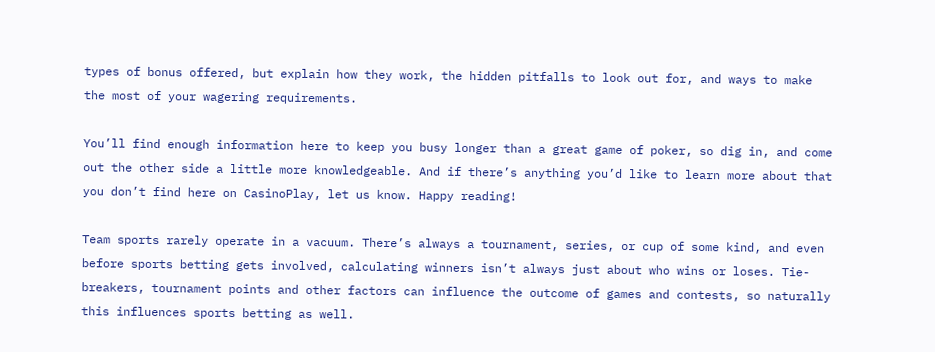types of bonus offered, but explain how they work, the hidden pitfalls to look out for, and ways to make the most of your wagering requirements.

You’ll find enough information here to keep you busy longer than a great game of poker, so dig in, and come out the other side a little more knowledgeable. And if there’s anything you’d like to learn more about that you don’t find here on CasinoPlay, let us know. Happy reading!

Team sports rarely operate in a vacuum. There’s always a tournament, series, or cup of some kind, and even before sports betting gets involved, calculating winners isn’t always just about who wins or loses. Tie-breakers, tournament points and other factors can influence the outcome of games and contests, so naturally this influences sports betting as well.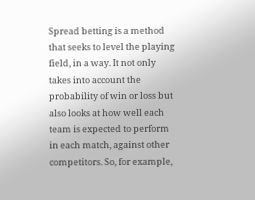Spread betting is a method that seeks to level the playing field, in a way. It not only takes into account the probability of win or loss but also looks at how well each team is expected to perform in each match, against other competitors. So, for example,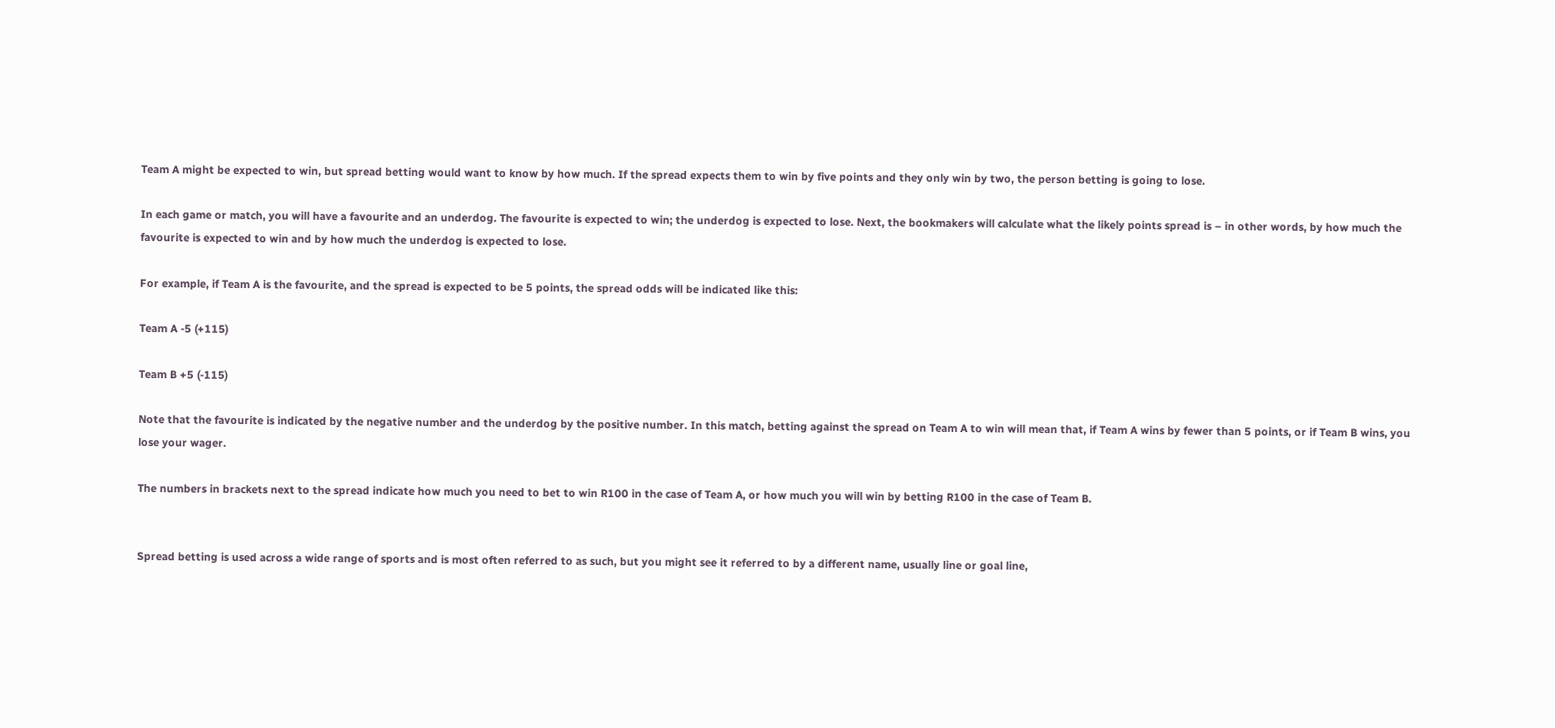Team A might be expected to win, but spread betting would want to know by how much. If the spread expects them to win by five points and they only win by two, the person betting is going to lose.

In each game or match, you will have a favourite and an underdog. The favourite is expected to win; the underdog is expected to lose. Next, the bookmakers will calculate what the likely points spread is – in other words, by how much the favourite is expected to win and by how much the underdog is expected to lose.

For example, if Team A is the favourite, and the spread is expected to be 5 points, the spread odds will be indicated like this:

Team A -5 (+115)

Team B +5 (-115)

Note that the favourite is indicated by the negative number and the underdog by the positive number. In this match, betting against the spread on Team A to win will mean that, if Team A wins by fewer than 5 points, or if Team B wins, you lose your wager.

The numbers in brackets next to the spread indicate how much you need to bet to win R100 in the case of Team A, or how much you will win by betting R100 in the case of Team B.


Spread betting is used across a wide range of sports and is most often referred to as such, but you might see it referred to by a different name, usually line or goal line,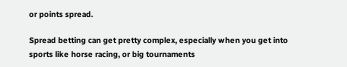or points spread.

Spread betting can get pretty complex, especially when you get into sports like horse racing, or big tournaments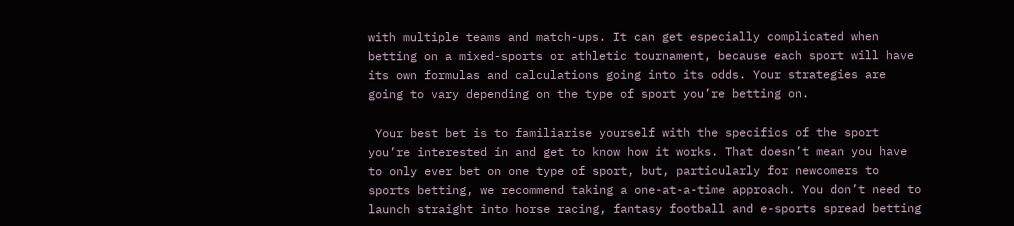with multiple teams and match-ups. It can get especially complicated when betting on a mixed-sports or athletic tournament, because each sport will have its own formulas and calculations going into its odds. Your strategies are going to vary depending on the type of sport you’re betting on.

 Your best bet is to familiarise yourself with the specifics of the sport you’re interested in and get to know how it works. That doesn’t mean you have to only ever bet on one type of sport, but, particularly for newcomers to sports betting, we recommend taking a one-at-a-time approach. You don’t need to launch straight into horse racing, fantasy football and e-sports spread betting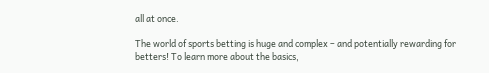all at once.

The world of sports betting is huge and complex – and potentially rewarding for betters! To learn more about the basics,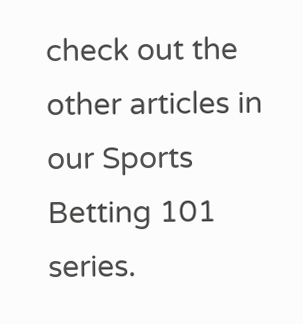check out the other articles in our Sports Betting 101 series.